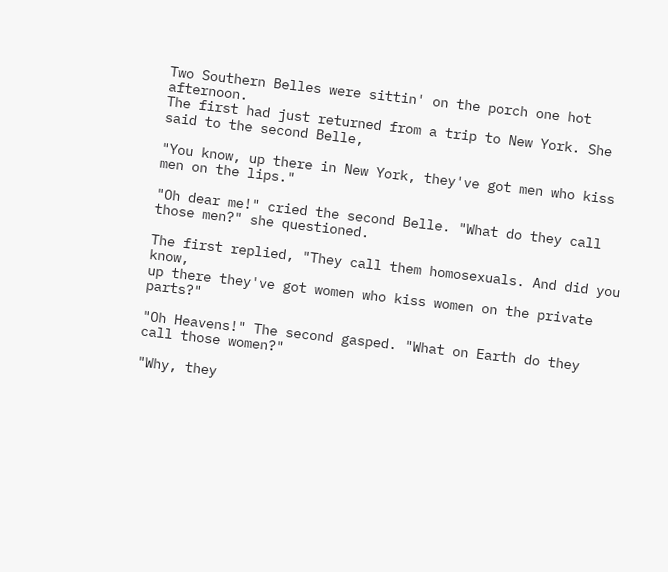Two Southern Belles were sittin' on the porch one hot afternoon.
The first had just returned from a trip to New York. She said to the second Belle,

"You know, up there in New York, they've got men who kiss men on the lips."

"Oh dear me!" cried the second Belle. "What do they call those men?" she questioned.

The first replied, "They call them homosexuals. And did you know,
up there they've got women who kiss women on the private parts?"

"Oh Heavens!" The second gasped. "What on Earth do they call those women?"

"Why, they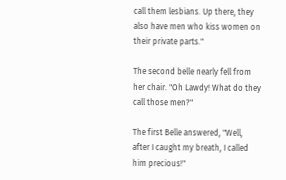call them lesbians. Up there, they also have men who kiss women on their private parts."

The second belle nearly fell from her chair. "Oh Lawdy! What do they call those men?"

The first Belle answered, "Well, after I caught my breath, I called him precious!"